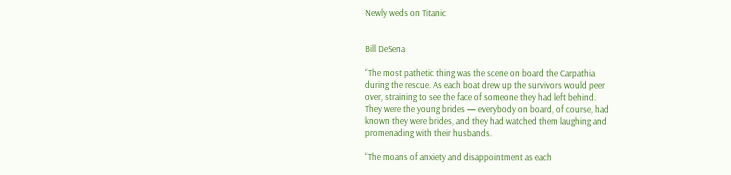Newly weds on Titanic


Bill DeSena

“The most pathetic thing was the scene on board the Carpathia
during the rescue. As each boat drew up the survivors would peer
over, straining to see the face of someone they had left behind.
They were the young brides — everybody on board, of course, had
known they were brides, and they had watched them laughing and
promenading with their husbands.

“The moans of anxiety and disappointment as each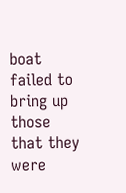boat failed to
bring up those that they were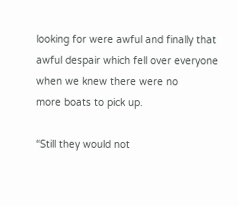looking for were awful and finally that
awful despair which fell over everyone when we knew there were no
more boats to pick up.

“Still they would not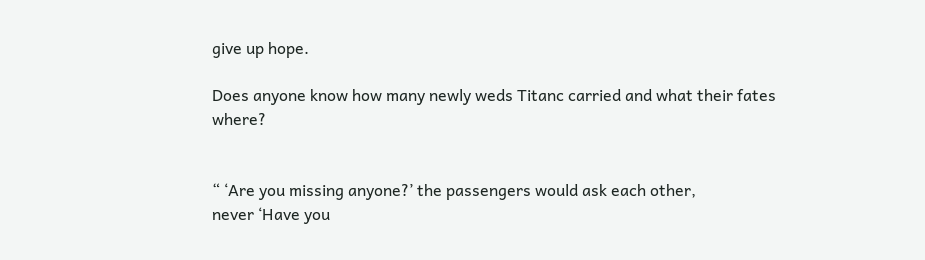give up hope.

Does anyone know how many newly weds Titanc carried and what their fates where?


“ ‘Are you missing anyone?’ the passengers would ask each other,
never ‘Have you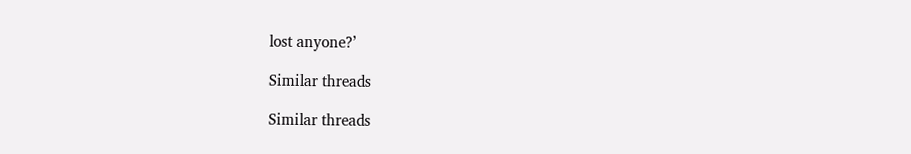lost anyone?’

Similar threads

Similar threads